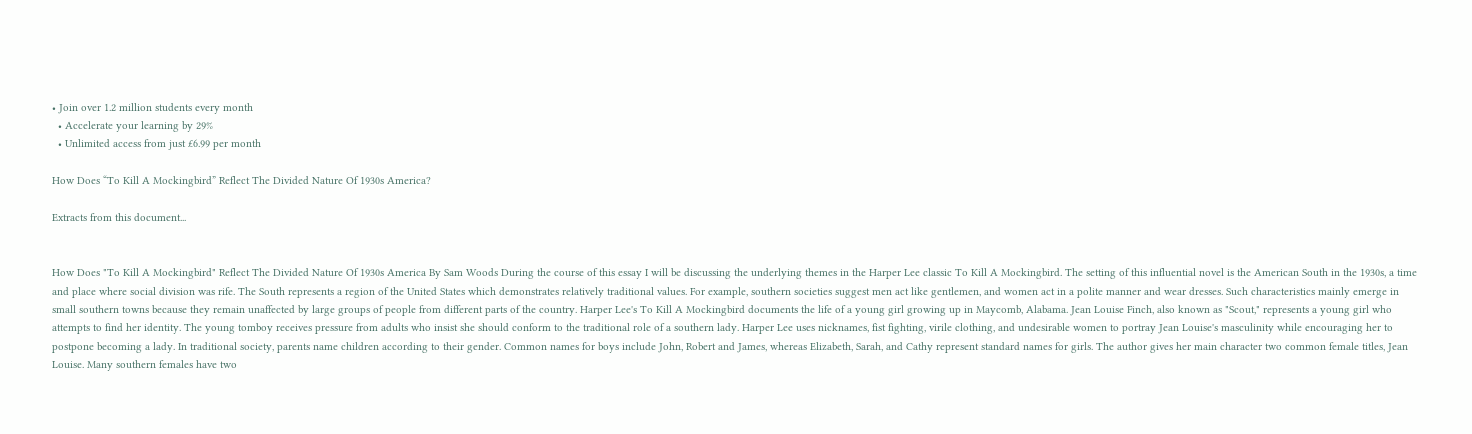• Join over 1.2 million students every month
  • Accelerate your learning by 29%
  • Unlimited access from just £6.99 per month

How Does “To Kill A Mockingbird” Reflect The Divided Nature Of 1930s America?

Extracts from this document...


How Does "To Kill A Mockingbird" Reflect The Divided Nature Of 1930s America By Sam Woods During the course of this essay I will be discussing the underlying themes in the Harper Lee classic To Kill A Mockingbird. The setting of this influential novel is the American South in the 1930s, a time and place where social division was rife. The South represents a region of the United States which demonstrates relatively traditional values. For example, southern societies suggest men act like gentlemen, and women act in a polite manner and wear dresses. Such characteristics mainly emerge in small southern towns because they remain unaffected by large groups of people from different parts of the country. Harper Lee's To Kill A Mockingbird documents the life of a young girl growing up in Maycomb, Alabama. Jean Louise Finch, also known as "Scout," represents a young girl who attempts to find her identity. The young tomboy receives pressure from adults who insist she should conform to the traditional role of a southern lady. Harper Lee uses nicknames, fist fighting, virile clothing, and undesirable women to portray Jean Louise's masculinity while encouraging her to postpone becoming a lady. In traditional society, parents name children according to their gender. Common names for boys include John, Robert and James, whereas Elizabeth, Sarah, and Cathy represent standard names for girls. The author gives her main character two common female titles, Jean Louise. Many southern females have two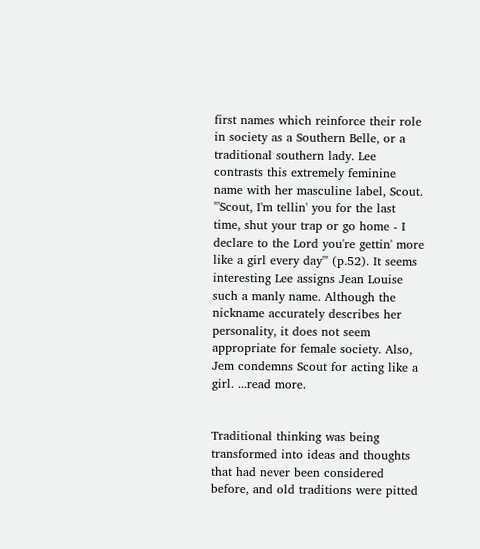first names which reinforce their role in society as a Southern Belle, or a traditional southern lady. Lee contrasts this extremely feminine name with her masculine label, Scout. "'Scout, I'm tellin' you for the last time, shut your trap or go home - I declare to the Lord you're gettin' more like a girl every day'" (p.52). It seems interesting Lee assigns Jean Louise such a manly name. Although the nickname accurately describes her personality, it does not seem appropriate for female society. Also, Jem condemns Scout for acting like a girl. ...read more.


Traditional thinking was being transformed into ideas and thoughts that had never been considered before, and old traditions were pitted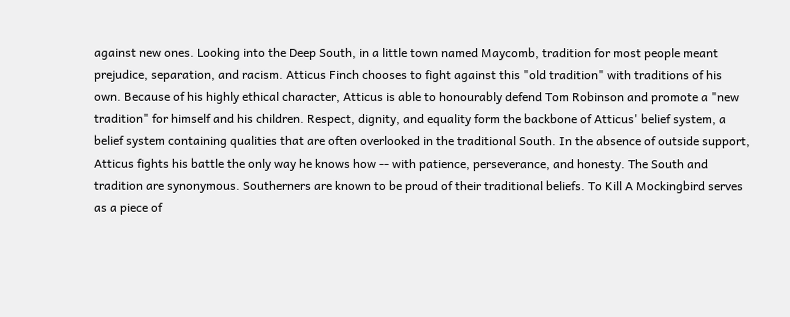against new ones. Looking into the Deep South, in a little town named Maycomb, tradition for most people meant prejudice, separation, and racism. Atticus Finch chooses to fight against this "old tradition" with traditions of his own. Because of his highly ethical character, Atticus is able to honourably defend Tom Robinson and promote a "new tradition" for himself and his children. Respect, dignity, and equality form the backbone of Atticus' belief system, a belief system containing qualities that are often overlooked in the traditional South. In the absence of outside support, Atticus fights his battle the only way he knows how -- with patience, perseverance, and honesty. The South and tradition are synonymous. Southerners are known to be proud of their traditional beliefs. To Kill A Mockingbird serves as a piece of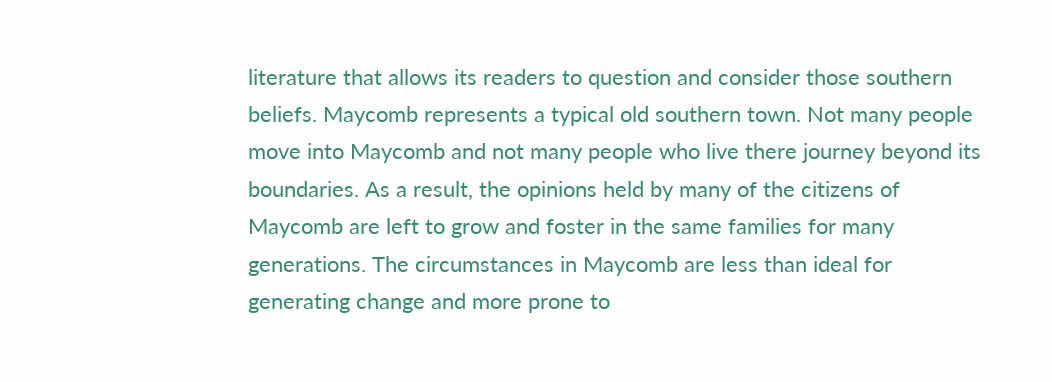literature that allows its readers to question and consider those southern beliefs. Maycomb represents a typical old southern town. Not many people move into Maycomb and not many people who live there journey beyond its boundaries. As a result, the opinions held by many of the citizens of Maycomb are left to grow and foster in the same families for many generations. The circumstances in Maycomb are less than ideal for generating change and more prone to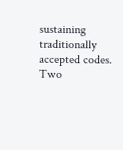sustaining traditionally accepted codes. Two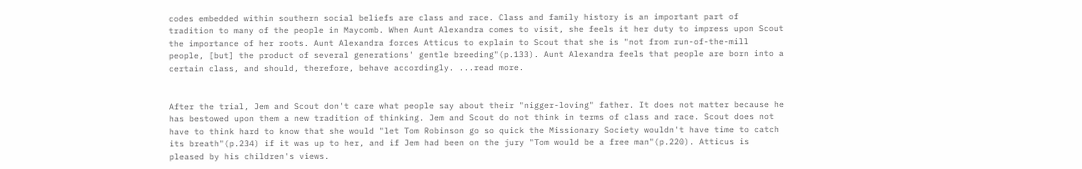codes embedded within southern social beliefs are class and race. Class and family history is an important part of tradition to many of the people in Maycomb. When Aunt Alexandra comes to visit, she feels it her duty to impress upon Scout the importance of her roots. Aunt Alexandra forces Atticus to explain to Scout that she is "not from run-of-the-mill people, [but] the product of several generations' gentle breeding"(p.133). Aunt Alexandra feels that people are born into a certain class, and should, therefore, behave accordingly. ...read more.


After the trial, Jem and Scout don't care what people say about their "nigger-loving" father. It does not matter because he has bestowed upon them a new tradition of thinking. Jem and Scout do not think in terms of class and race. Scout does not have to think hard to know that she would "let Tom Robinson go so quick the Missionary Society wouldn't have time to catch its breath"(p.234) if it was up to her, and if Jem had been on the jury "Tom would be a free man"(p.220). Atticus is pleased by his children's views.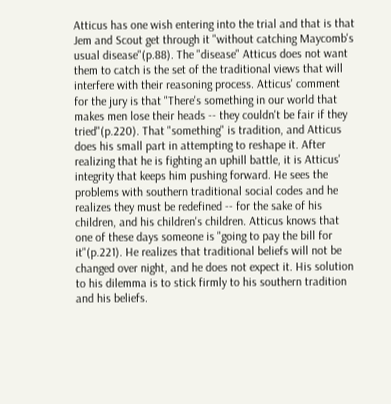Atticus has one wish entering into the trial and that is that Jem and Scout get through it "without catching Maycomb's usual disease"(p.88). The "disease" Atticus does not want them to catch is the set of the traditional views that will interfere with their reasoning process. Atticus' comment for the jury is that "There's something in our world that makes men lose their heads -- they couldn't be fair if they tried"(p.220). That "something" is tradition, and Atticus does his small part in attempting to reshape it. After realizing that he is fighting an uphill battle, it is Atticus' integrity that keeps him pushing forward. He sees the problems with southern traditional social codes and he realizes they must be redefined -- for the sake of his children, and his children's children. Atticus knows that one of these days someone is "going to pay the bill for it"(p.221). He realizes that traditional beliefs will not be changed over night, and he does not expect it. His solution to his dilemma is to stick firmly to his southern tradition and his beliefs.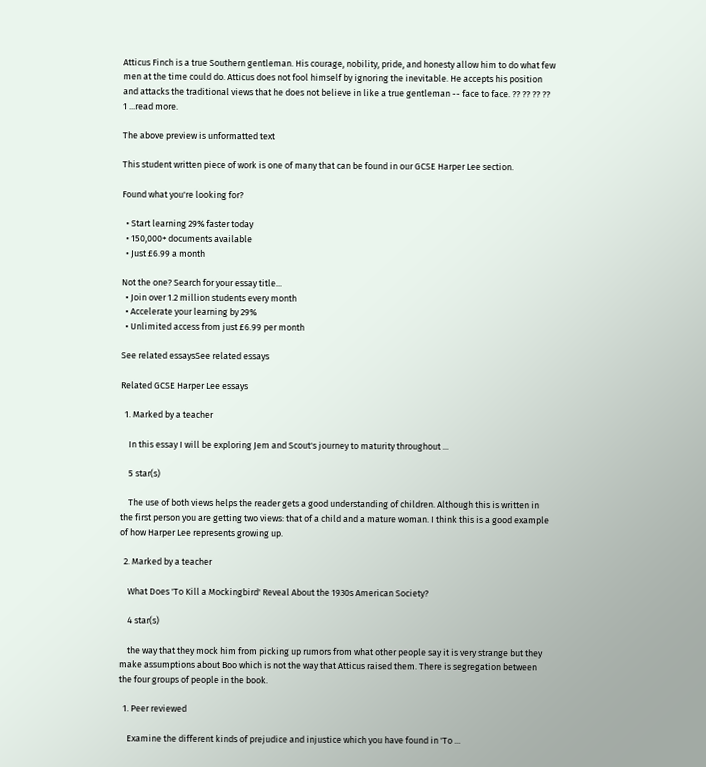Atticus Finch is a true Southern gentleman. His courage, nobility, pride, and honesty allow him to do what few men at the time could do. Atticus does not fool himself by ignoring the inevitable. He accepts his position and attacks the traditional views that he does not believe in like a true gentleman -- face to face. ?? ?? ?? ?? 1 ...read more.

The above preview is unformatted text

This student written piece of work is one of many that can be found in our GCSE Harper Lee section.

Found what you're looking for?

  • Start learning 29% faster today
  • 150,000+ documents available
  • Just £6.99 a month

Not the one? Search for your essay title...
  • Join over 1.2 million students every month
  • Accelerate your learning by 29%
  • Unlimited access from just £6.99 per month

See related essaysSee related essays

Related GCSE Harper Lee essays

  1. Marked by a teacher

    In this essay I will be exploring Jem and Scout's journey to maturity throughout ...

    5 star(s)

    The use of both views helps the reader gets a good understanding of children. Although this is written in the first person you are getting two views: that of a child and a mature woman. I think this is a good example of how Harper Lee represents growing up.

  2. Marked by a teacher

    What Does 'To Kill a Mockingbird' Reveal About the 1930s American Society?

    4 star(s)

    the way that they mock him from picking up rumors from what other people say it is very strange but they make assumptions about Boo which is not the way that Atticus raised them. There is segregation between the four groups of people in the book.

  1. Peer reviewed

    Examine the different kinds of prejudice and injustice which you have found in 'To ...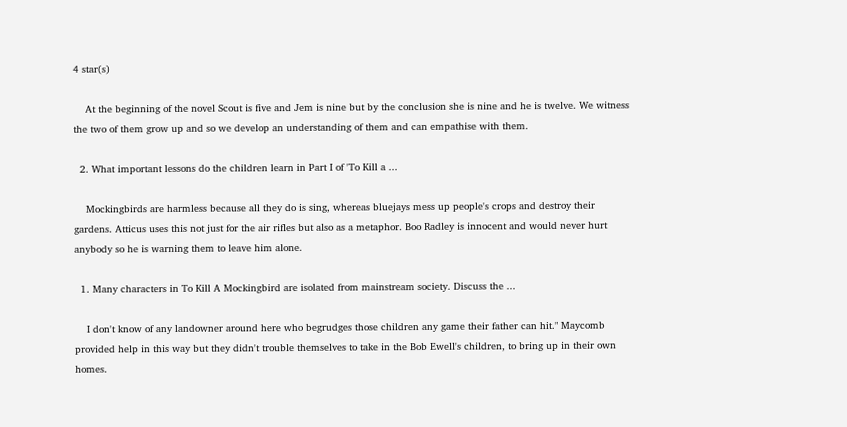4 star(s)

    At the beginning of the novel Scout is five and Jem is nine but by the conclusion she is nine and he is twelve. We witness the two of them grow up and so we develop an understanding of them and can empathise with them.

  2. What important lessons do the children learn in Part I of 'To Kill a ...

    Mockingbirds are harmless because all they do is sing, whereas bluejays mess up people's crops and destroy their gardens. Atticus uses this not just for the air rifles but also as a metaphor. Boo Radley is innocent and would never hurt anybody so he is warning them to leave him alone.

  1. Many characters in To Kill A Mockingbird are isolated from mainstream society. Discuss the ...

    I don't know of any landowner around here who begrudges those children any game their father can hit." Maycomb provided help in this way but they didn't trouble themselves to take in the Bob Ewell's children, to bring up in their own homes.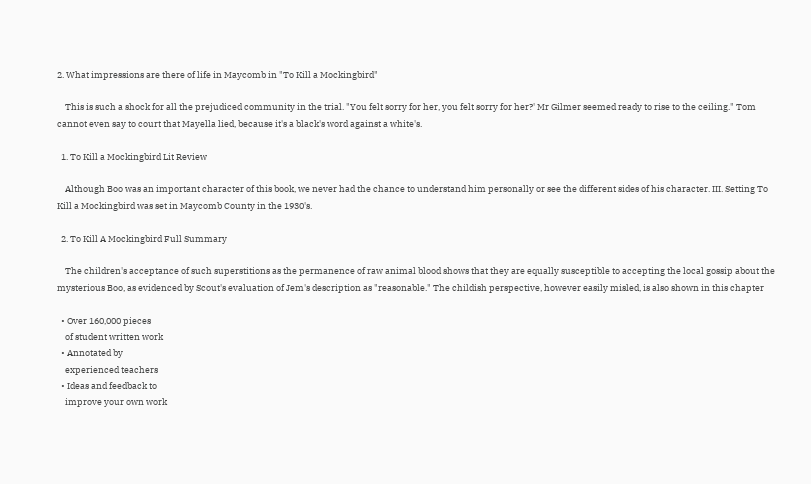2. What impressions are there of life in Maycomb in "To Kill a Mockingbird"

    This is such a shock for all the prejudiced community in the trial. "You felt sorry for her, you felt sorry for her?' Mr Gilmer seemed ready to rise to the ceiling." Tom cannot even say to court that Mayella lied, because it's a black's word against a white's.

  1. To Kill a Mockingbird Lit Review

    Although Boo was an important character of this book, we never had the chance to understand him personally or see the different sides of his character. III. Setting To Kill a Mockingbird was set in Maycomb County in the 1930's.

  2. To Kill A Mockingbird Full Summary

    The children's acceptance of such superstitions as the permanence of raw animal blood shows that they are equally susceptible to accepting the local gossip about the mysterious Boo, as evidenced by Scout's evaluation of Jem's description as "reasonable." The childish perspective, however easily misled, is also shown in this chapter

  • Over 160,000 pieces
    of student written work
  • Annotated by
    experienced teachers
  • Ideas and feedback to
    improve your own work